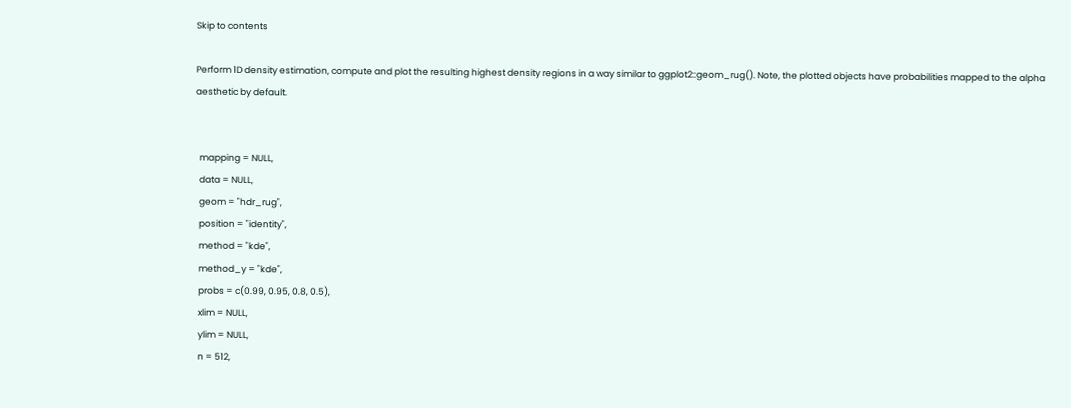Skip to contents

Perform 1D density estimation, compute and plot the resulting highest density regions in a way similar to ggplot2::geom_rug(). Note, the plotted objects have probabilities mapped to the alpha aesthetic by default.


  mapping = NULL,
  data = NULL,
  geom = "hdr_rug",
  position = "identity",
  method = "kde",
  method_y = "kde",
  probs = c(0.99, 0.95, 0.8, 0.5),
  xlim = NULL,
  ylim = NULL,
  n = 512,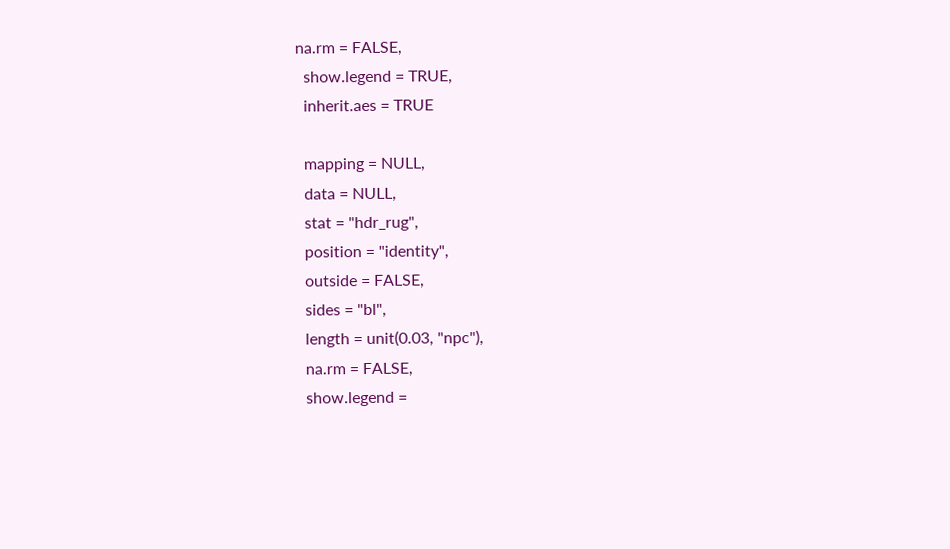na.rm = FALSE,
  show.legend = TRUE,
  inherit.aes = TRUE

  mapping = NULL,
  data = NULL,
  stat = "hdr_rug",
  position = "identity",
  outside = FALSE,
  sides = "bl",
  length = unit(0.03, "npc"),
  na.rm = FALSE,
  show.legend =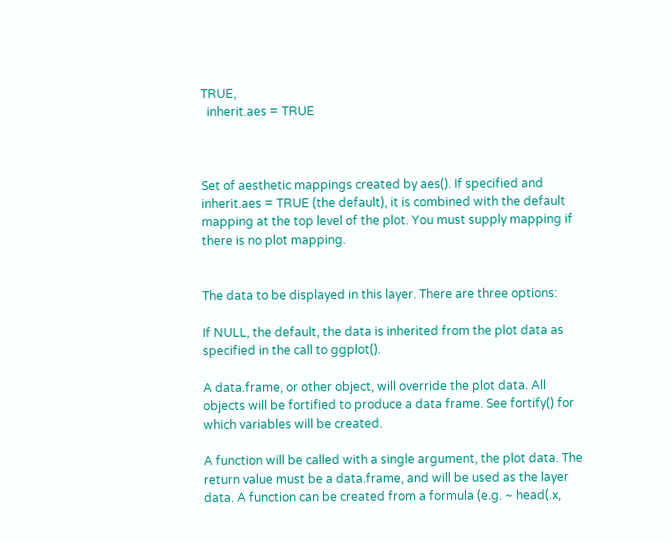TRUE,
  inherit.aes = TRUE



Set of aesthetic mappings created by aes(). If specified and inherit.aes = TRUE (the default), it is combined with the default mapping at the top level of the plot. You must supply mapping if there is no plot mapping.


The data to be displayed in this layer. There are three options:

If NULL, the default, the data is inherited from the plot data as specified in the call to ggplot().

A data.frame, or other object, will override the plot data. All objects will be fortified to produce a data frame. See fortify() for which variables will be created.

A function will be called with a single argument, the plot data. The return value must be a data.frame, and will be used as the layer data. A function can be created from a formula (e.g. ~ head(.x,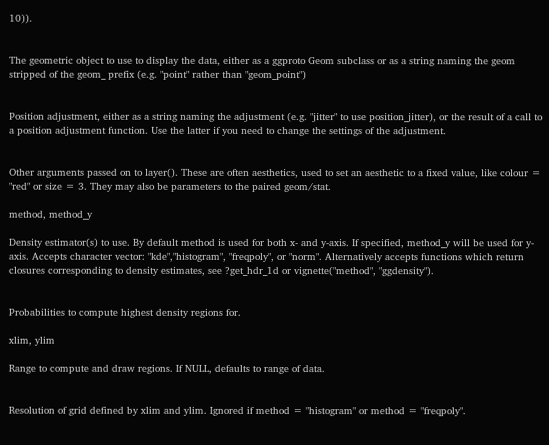10)).


The geometric object to use to display the data, either as a ggproto Geom subclass or as a string naming the geom stripped of the geom_ prefix (e.g. "point" rather than "geom_point")


Position adjustment, either as a string naming the adjustment (e.g. "jitter" to use position_jitter), or the result of a call to a position adjustment function. Use the latter if you need to change the settings of the adjustment.


Other arguments passed on to layer(). These are often aesthetics, used to set an aesthetic to a fixed value, like colour = "red" or size = 3. They may also be parameters to the paired geom/stat.

method, method_y

Density estimator(s) to use. By default method is used for both x- and y-axis. If specified, method_y will be used for y-axis. Accepts character vector: "kde","histogram", "freqpoly", or "norm". Alternatively accepts functions which return closures corresponding to density estimates, see ?get_hdr_1d or vignette("method", "ggdensity").


Probabilities to compute highest density regions for.

xlim, ylim

Range to compute and draw regions. If NULL, defaults to range of data.


Resolution of grid defined by xlim and ylim. Ignored if method = "histogram" or method = "freqpoly".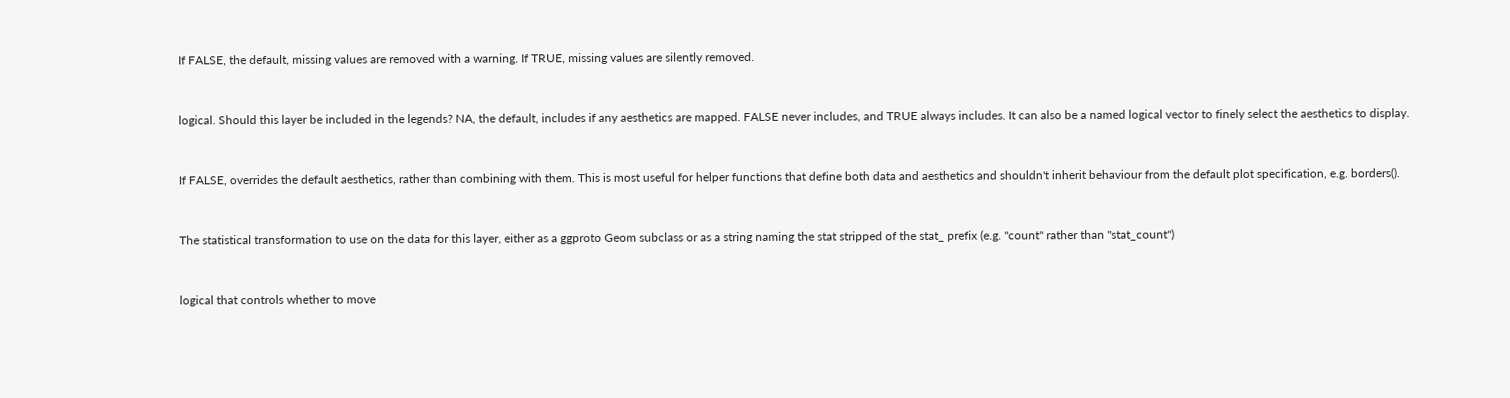If FALSE, the default, missing values are removed with a warning. If TRUE, missing values are silently removed.


logical. Should this layer be included in the legends? NA, the default, includes if any aesthetics are mapped. FALSE never includes, and TRUE always includes. It can also be a named logical vector to finely select the aesthetics to display.


If FALSE, overrides the default aesthetics, rather than combining with them. This is most useful for helper functions that define both data and aesthetics and shouldn't inherit behaviour from the default plot specification, e.g. borders().


The statistical transformation to use on the data for this layer, either as a ggproto Geom subclass or as a string naming the stat stripped of the stat_ prefix (e.g. "count" rather than "stat_count")


logical that controls whether to move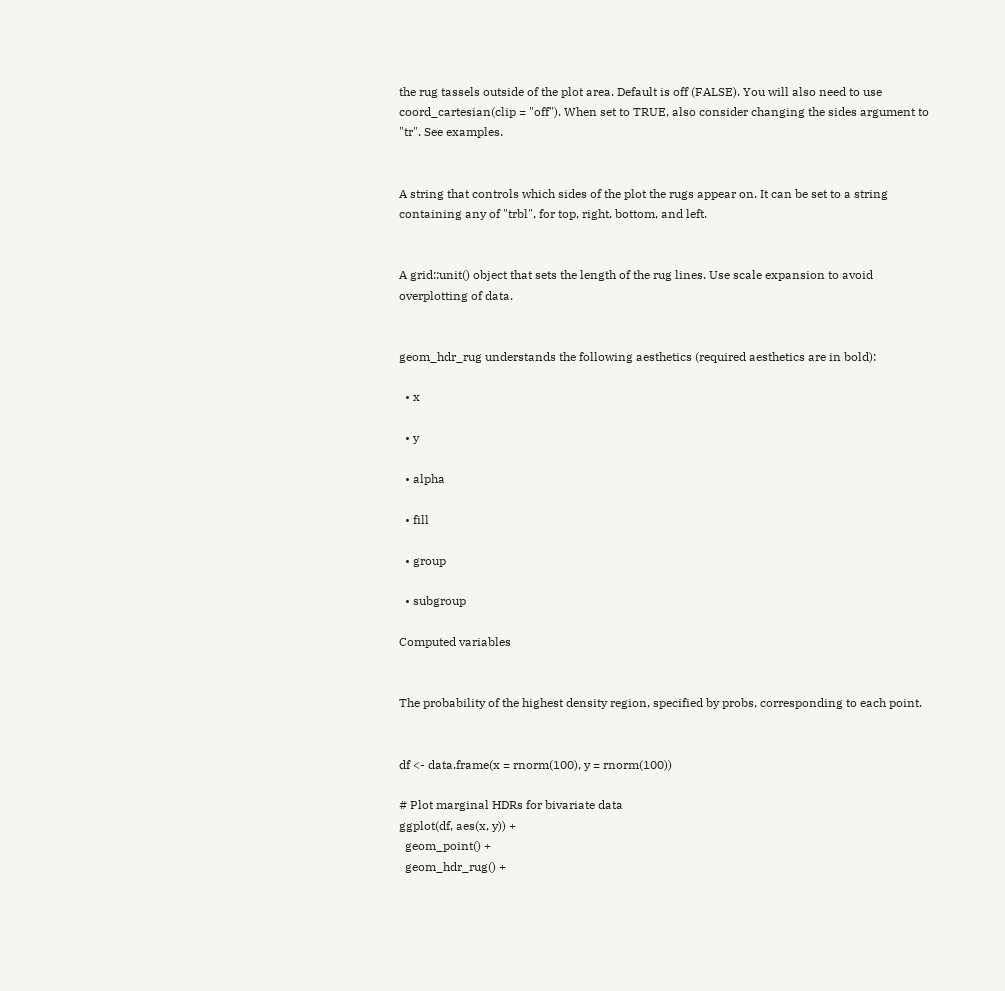the rug tassels outside of the plot area. Default is off (FALSE). You will also need to use coord_cartesian(clip = "off"). When set to TRUE, also consider changing the sides argument to "tr". See examples.


A string that controls which sides of the plot the rugs appear on. It can be set to a string containing any of "trbl", for top, right, bottom, and left.


A grid::unit() object that sets the length of the rug lines. Use scale expansion to avoid overplotting of data.


geom_hdr_rug understands the following aesthetics (required aesthetics are in bold):

  • x

  • y

  • alpha

  • fill

  • group

  • subgroup

Computed variables


The probability of the highest density region, specified by probs, corresponding to each point.


df <- data.frame(x = rnorm(100), y = rnorm(100))

# Plot marginal HDRs for bivariate data
ggplot(df, aes(x, y)) +
  geom_point() +
  geom_hdr_rug() +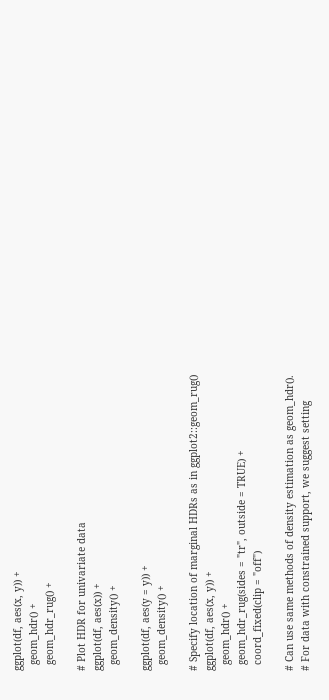ggplot(df, aes(x, y)) +
  geom_hdr() +
  geom_hdr_rug() +

# Plot HDR for univariate data
ggplot(df, aes(x)) +
  geom_density() +

ggplot(df, aes(y = y)) +
  geom_density() +

# Specify location of marginal HDRs as in ggplot2::geom_rug()
ggplot(df, aes(x, y)) +
  geom_hdr() +
  geom_hdr_rug(sides = "tr", outside = TRUE) +
  coord_fixed(clip = "off")

# Can use same methods of density estimation as geom_hdr().
# For data with constrained support, we suggest setting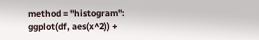method = "histogram":
ggplot(df, aes(x^2)) +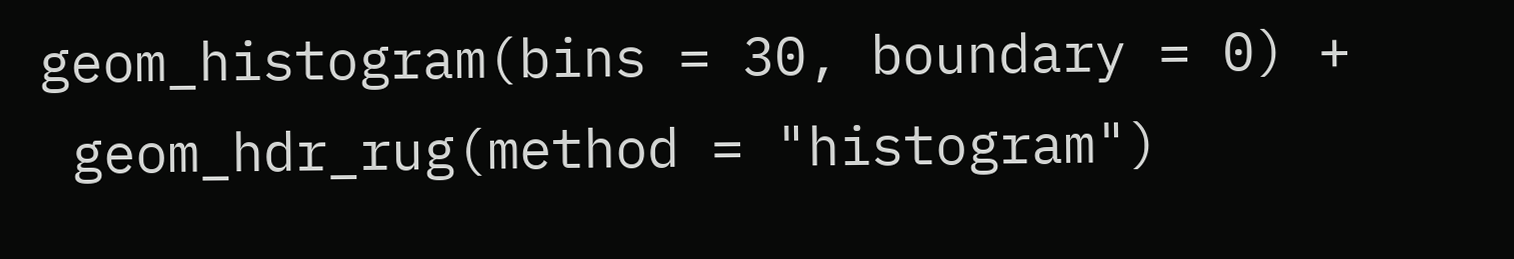geom_histogram(bins = 30, boundary = 0) +
 geom_hdr_rug(method = "histogram")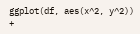ggplot(df, aes(x^2, y^2)) +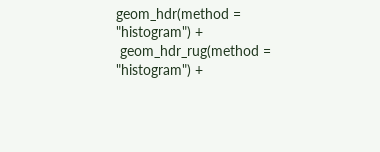geom_hdr(method = "histogram") +
 geom_hdr_rug(method = "histogram") +